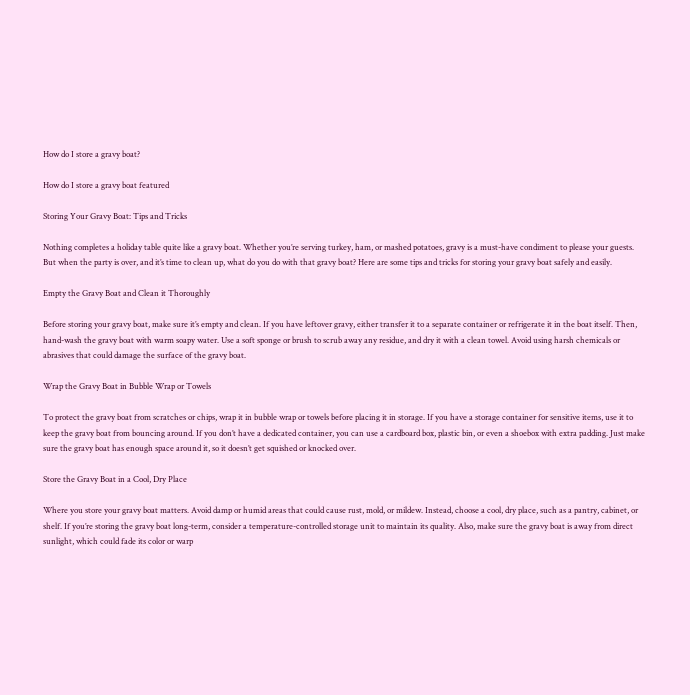How do I store a gravy boat?

How do I store a gravy boat featured

Storing Your Gravy Boat: Tips and Tricks

Nothing completes a holiday table quite like a gravy boat. Whether you’re serving turkey, ham, or mashed potatoes, gravy is a must-have condiment to please your guests. But when the party is over, and it’s time to clean up, what do you do with that gravy boat? Here are some tips and tricks for storing your gravy boat safely and easily.

Empty the Gravy Boat and Clean it Thoroughly

Before storing your gravy boat, make sure it’s empty and clean. If you have leftover gravy, either transfer it to a separate container or refrigerate it in the boat itself. Then, hand-wash the gravy boat with warm soapy water. Use a soft sponge or brush to scrub away any residue, and dry it with a clean towel. Avoid using harsh chemicals or abrasives that could damage the surface of the gravy boat.

Wrap the Gravy Boat in Bubble Wrap or Towels

To protect the gravy boat from scratches or chips, wrap it in bubble wrap or towels before placing it in storage. If you have a storage container for sensitive items, use it to keep the gravy boat from bouncing around. If you don’t have a dedicated container, you can use a cardboard box, plastic bin, or even a shoebox with extra padding. Just make sure the gravy boat has enough space around it, so it doesn’t get squished or knocked over.

Store the Gravy Boat in a Cool, Dry Place

Where you store your gravy boat matters. Avoid damp or humid areas that could cause rust, mold, or mildew. Instead, choose a cool, dry place, such as a pantry, cabinet, or shelf. If you’re storing the gravy boat long-term, consider a temperature-controlled storage unit to maintain its quality. Also, make sure the gravy boat is away from direct sunlight, which could fade its color or warp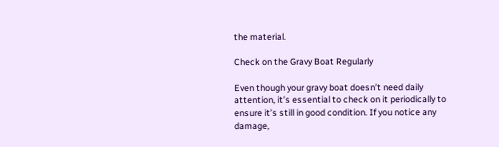the material.

Check on the Gravy Boat Regularly

Even though your gravy boat doesn’t need daily attention, it’s essential to check on it periodically to ensure it’s still in good condition. If you notice any damage,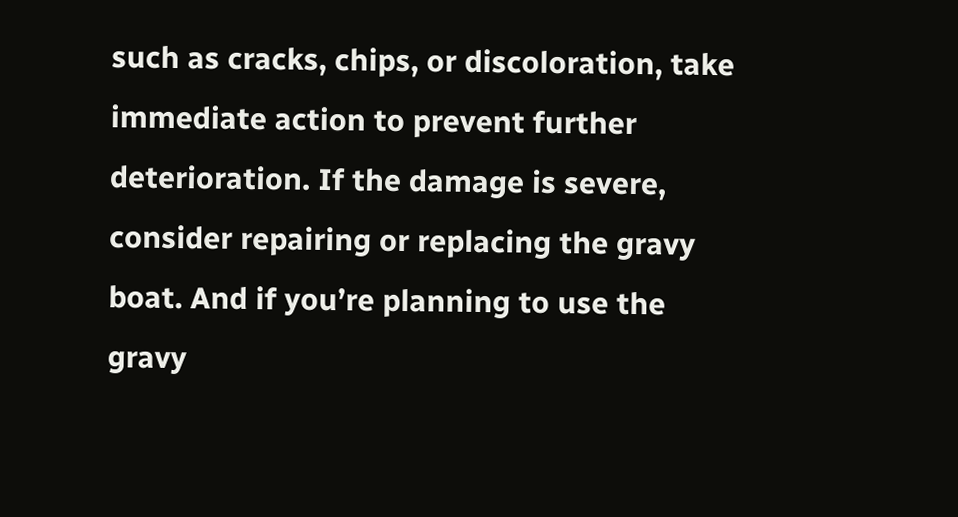such as cracks, chips, or discoloration, take immediate action to prevent further deterioration. If the damage is severe, consider repairing or replacing the gravy boat. And if you’re planning to use the gravy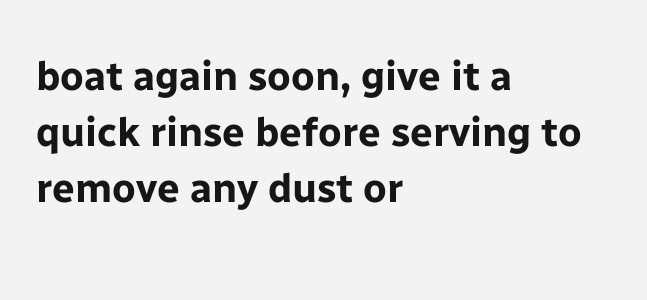boat again soon, give it a quick rinse before serving to remove any dust or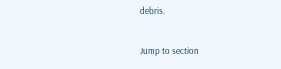debris.

Jump to section